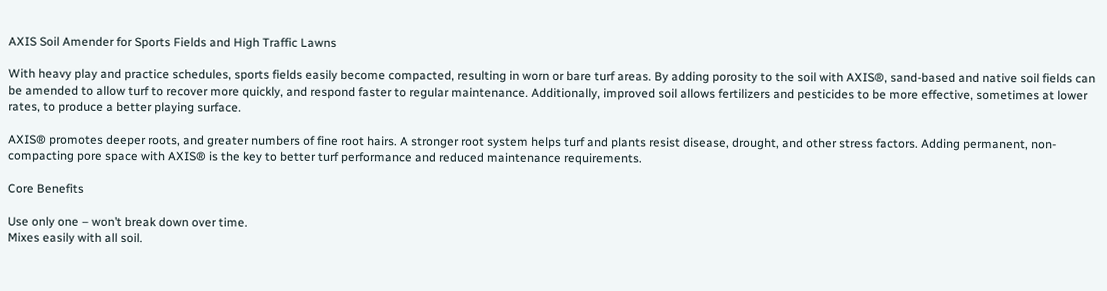AXIS Soil Amender for Sports Fields and High Traffic Lawns

With heavy play and practice schedules, sports fields easily become compacted, resulting in worn or bare turf areas. By adding porosity to the soil with AXIS®, sand-based and native soil fields can be amended to allow turf to recover more quickly, and respond faster to regular maintenance. Additionally, improved soil allows fertilizers and pesticides to be more effective, sometimes at lower rates, to produce a better playing surface.

AXIS® promotes deeper roots, and greater numbers of fine root hairs. A stronger root system helps turf and plants resist disease, drought, and other stress factors. Adding permanent, non-compacting pore space with AXIS® is the key to better turf performance and reduced maintenance requirements.

Core Benefits

Use only one – won’t break down over time.
Mixes easily with all soil.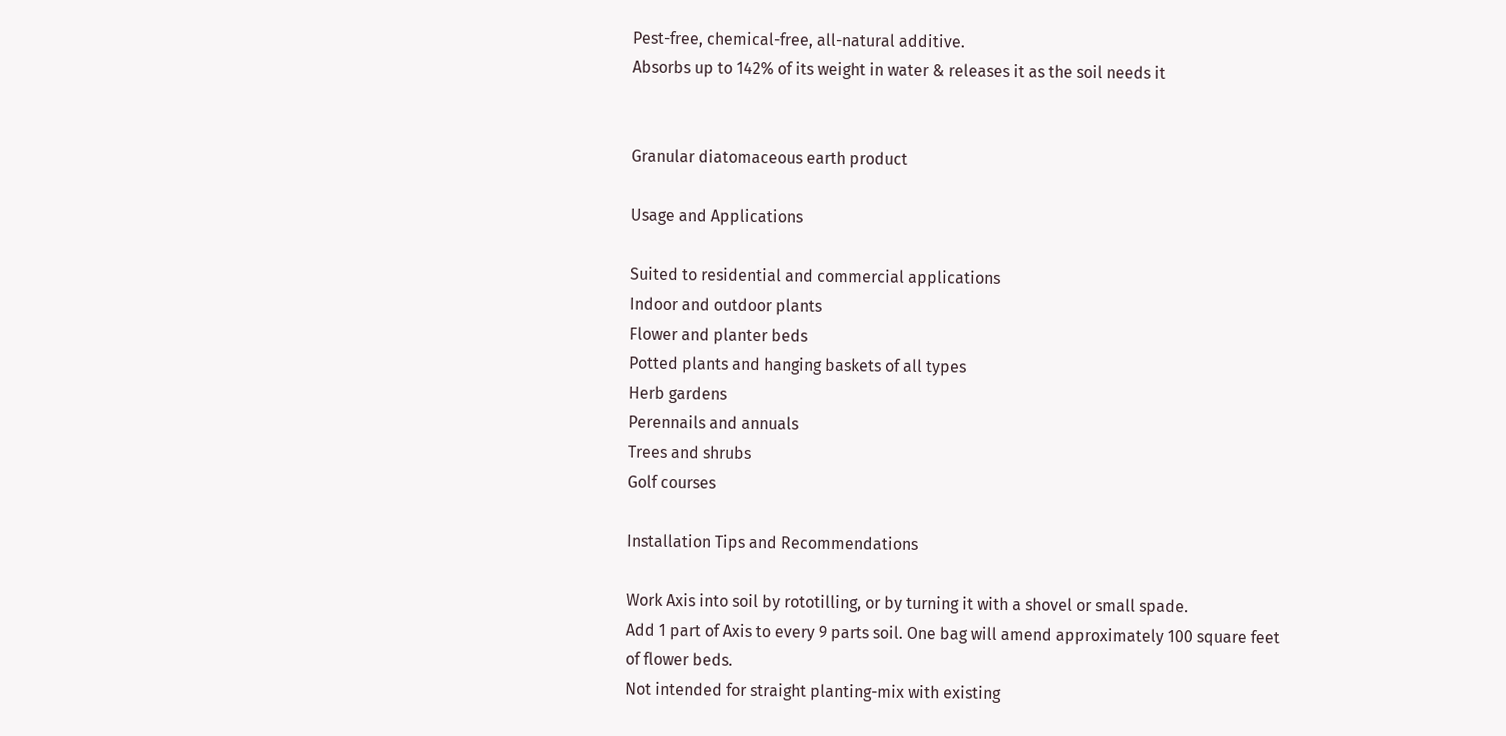Pest-free, chemical-free, all-natural additive.
Absorbs up to 142% of its weight in water & releases it as the soil needs it


Granular diatomaceous earth product

Usage and Applications

Suited to residential and commercial applications
Indoor and outdoor plants
Flower and planter beds
Potted plants and hanging baskets of all types
Herb gardens
Perennails and annuals
Trees and shrubs
Golf courses

Installation Tips and Recommendations

Work Axis into soil by rototilling, or by turning it with a shovel or small spade.
Add 1 part of Axis to every 9 parts soil. One bag will amend approximately 100 square feet of flower beds.
Not intended for straight planting-mix with existing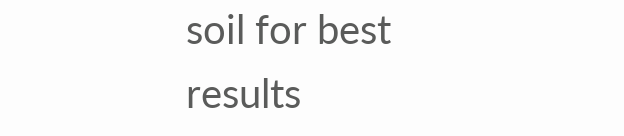soil for best results